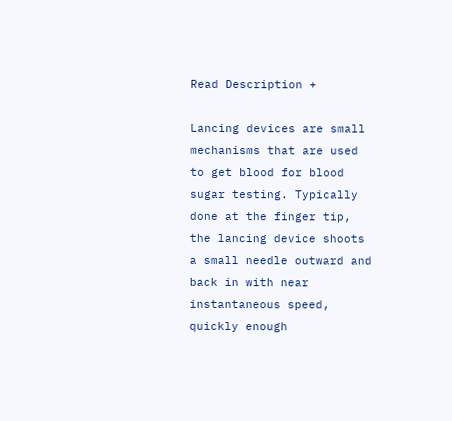Read Description +

Lancing devices are small mechanisms that are used to get blood for blood sugar testing. Typically done at the finger tip, the lancing device shoots a small needle outward and back in with near instantaneous speed, quickly enough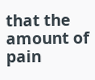that the amount of pain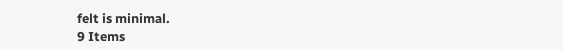felt is minimal.
9 Items